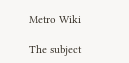Metro Wiki

The subject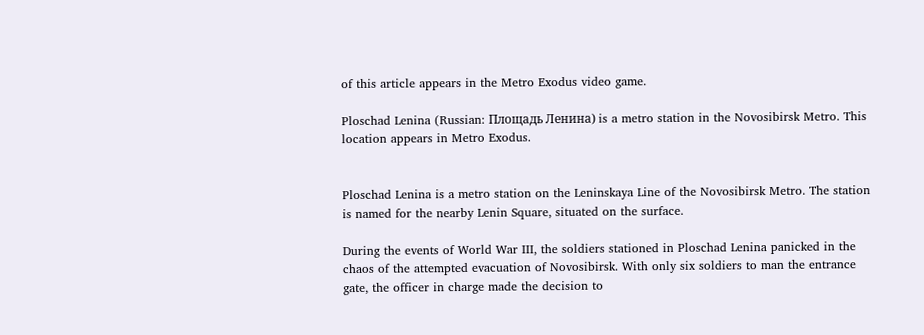of this article appears in the Metro Exodus video game.

Ploschad Lenina (Russian: Площадь Ленина) is a metro station in the Novosibirsk Metro. This location appears in Metro Exodus.


Ploschad Lenina is a metro station on the Leninskaya Line of the Novosibirsk Metro. The station is named for the nearby Lenin Square, situated on the surface.

During the events of World War III, the soldiers stationed in Ploschad Lenina panicked in the chaos of the attempted evacuation of Novosibirsk. With only six soldiers to man the entrance gate, the officer in charge made the decision to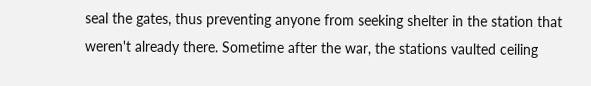seal the gates, thus preventing anyone from seeking shelter in the station that weren't already there. Sometime after the war, the stations vaulted ceiling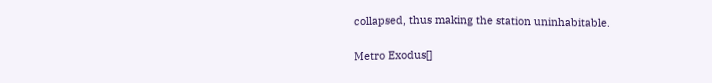collapsed, thus making the station uninhabitable.

Metro Exodus[]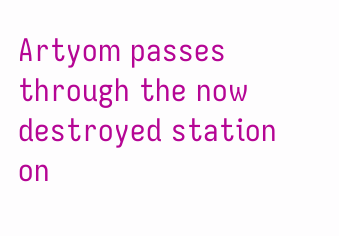Artyom passes through the now destroyed station on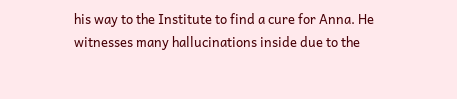his way to the Institute to find a cure for Anna. He witnesses many hallucinations inside due to the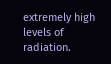extremely high levels of radiation.